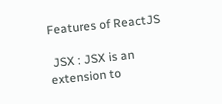Features of ReactJS

 JSX : JSX is an extension to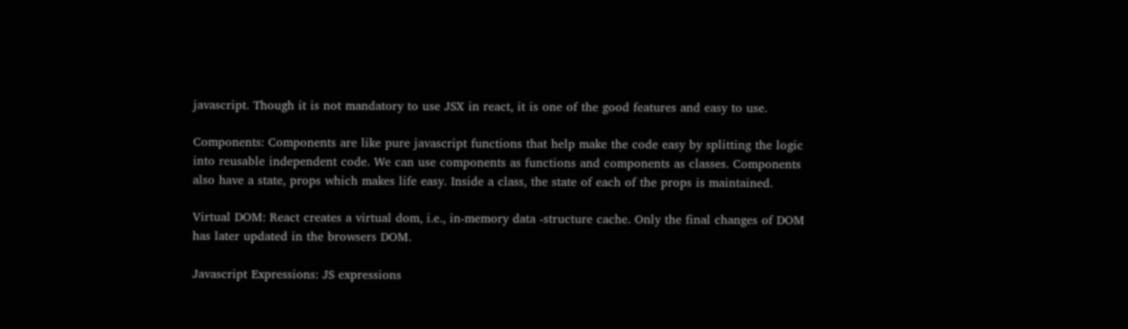javascript. Though it is not mandatory to use JSX in react, it is one of the good features and easy to use.

Components: Components are like pure javascript functions that help make the code easy by splitting the logic into reusable independent code. We can use components as functions and components as classes. Components also have a state, props which makes life easy. Inside a class, the state of each of the props is maintained.

Virtual DOM: React creates a virtual dom, i.e., in-memory data -structure cache. Only the final changes of DOM has later updated in the browsers DOM.

Javascript Expressions: JS expressions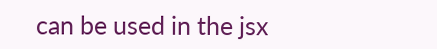can be used in the jsx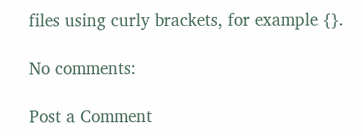files using curly brackets, for example {}.

No comments:

Post a Comment